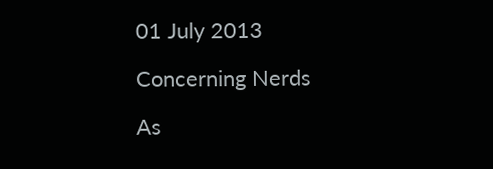01 July 2013

Concerning Nerds

As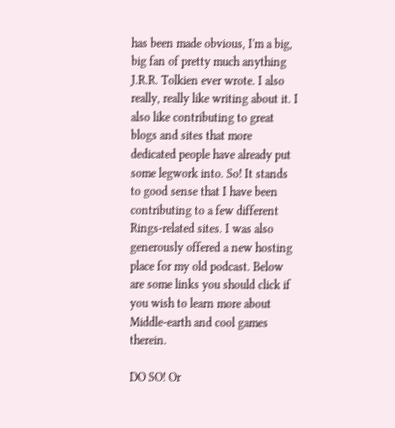has been made obvious, I'm a big, big fan of pretty much anything J.R.R. Tolkien ever wrote. I also really, really like writing about it. I also like contributing to great blogs and sites that more dedicated people have already put some legwork into. So! It stands to good sense that I have been contributing to a few different Rings-related sites. I was also generously offered a new hosting place for my old podcast. Below are some links you should click if you wish to learn more about Middle-earth and cool games therein.

DO SO! Or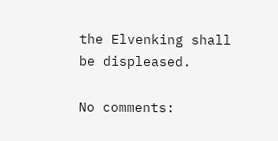the Elvenking shall be displeased.

No comments: